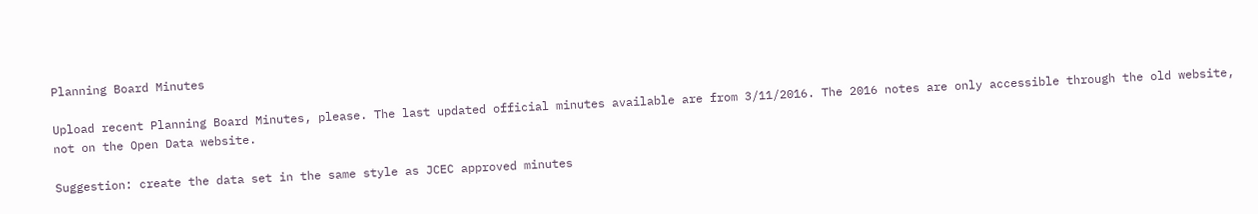Planning Board Minutes

Upload recent Planning Board Minutes, please. The last updated official minutes available are from 3/11/2016. The 2016 notes are only accessible through the old website, not on the Open Data website.

Suggestion: create the data set in the same style as JCEC approved minutes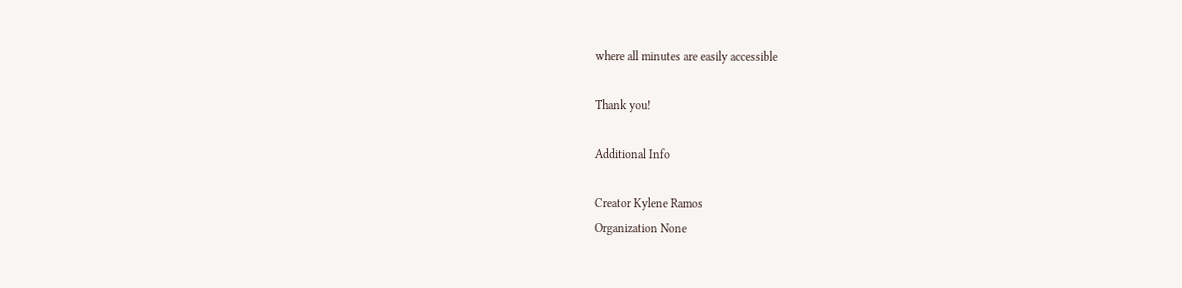where all minutes are easily accessible

Thank you!

Additional Info

Creator Kylene Ramos
Organization None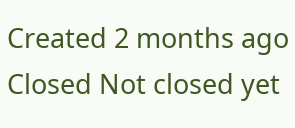Created 2 months ago
Closed Not closed yet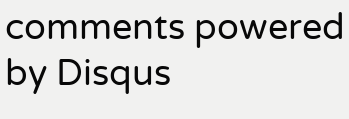comments powered by Disqus